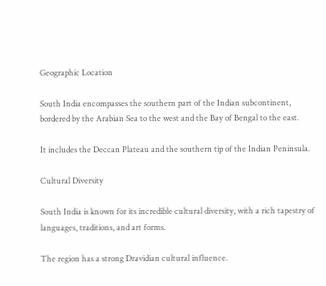Geographic Location

South India encompasses the southern part of the Indian subcontinent, bordered by the Arabian Sea to the west and the Bay of Bengal to the east.

It includes the Deccan Plateau and the southern tip of the Indian Peninsula.

Cultural Diversity

South India is known for its incredible cultural diversity, with a rich tapestry of languages, traditions, and art forms.

The region has a strong Dravidian cultural influence.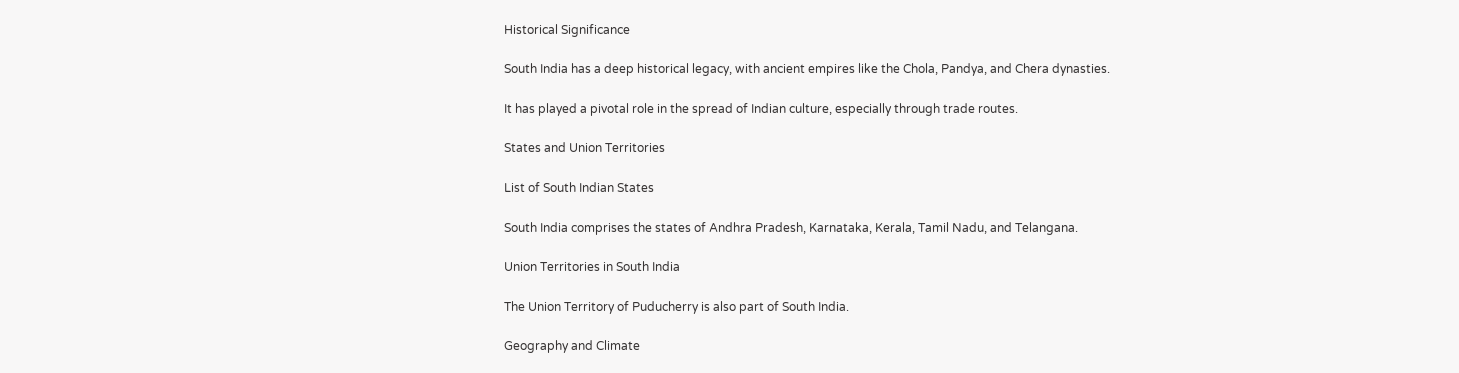Historical Significance

South India has a deep historical legacy, with ancient empires like the Chola, Pandya, and Chera dynasties.

It has played a pivotal role in the spread of Indian culture, especially through trade routes.

States and Union Territories

List of South Indian States

South India comprises the states of Andhra Pradesh, Karnataka, Kerala, Tamil Nadu, and Telangana.

Union Territories in South India

The Union Territory of Puducherry is also part of South India.

Geography and Climate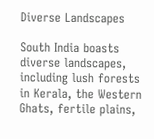Diverse Landscapes

South India boasts diverse landscapes, including lush forests in Kerala, the Western Ghats, fertile plains,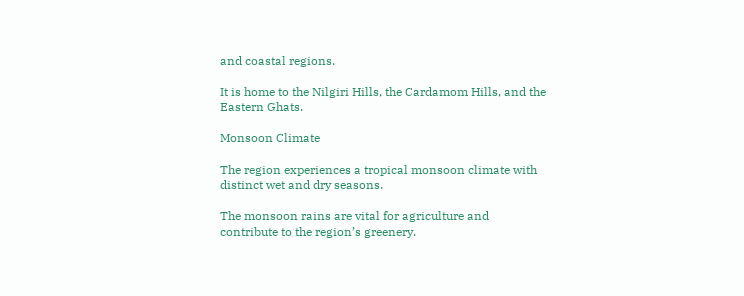and coastal regions.

It is home to the Nilgiri Hills, the Cardamom Hills, and the Eastern Ghats.

Monsoon Climate

The region experiences a tropical monsoon climate with distinct wet and dry seasons.

The monsoon rains are vital for agriculture and contribute to the region’s greenery.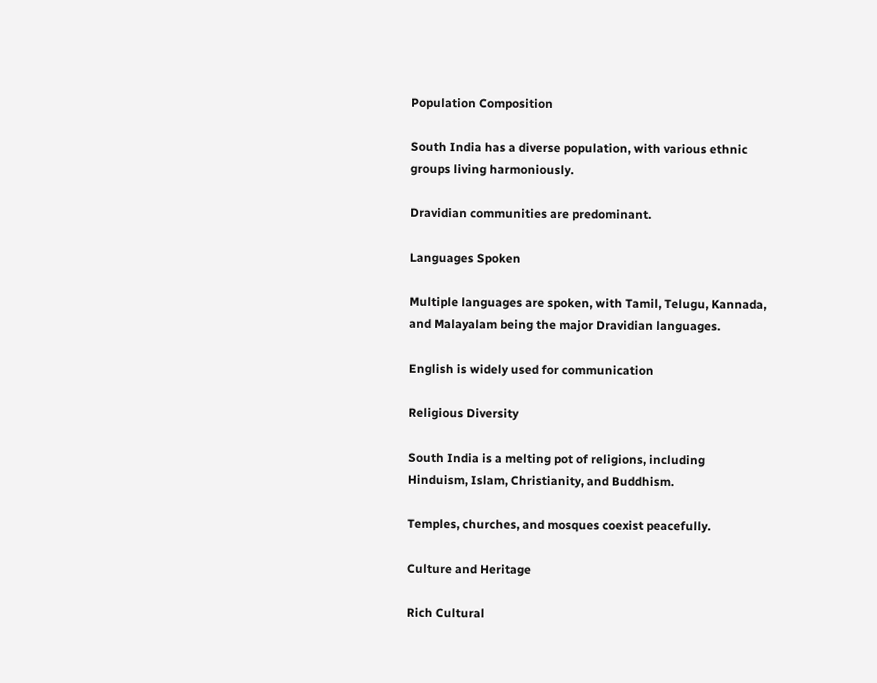Population Composition

South India has a diverse population, with various ethnic groups living harmoniously.

Dravidian communities are predominant.

Languages Spoken

Multiple languages are spoken, with Tamil, Telugu, Kannada, and Malayalam being the major Dravidian languages.

English is widely used for communication

Religious Diversity

South India is a melting pot of religions, including Hinduism, Islam, Christianity, and Buddhism.

Temples, churches, and mosques coexist peacefully.

Culture and Heritage

Rich Cultural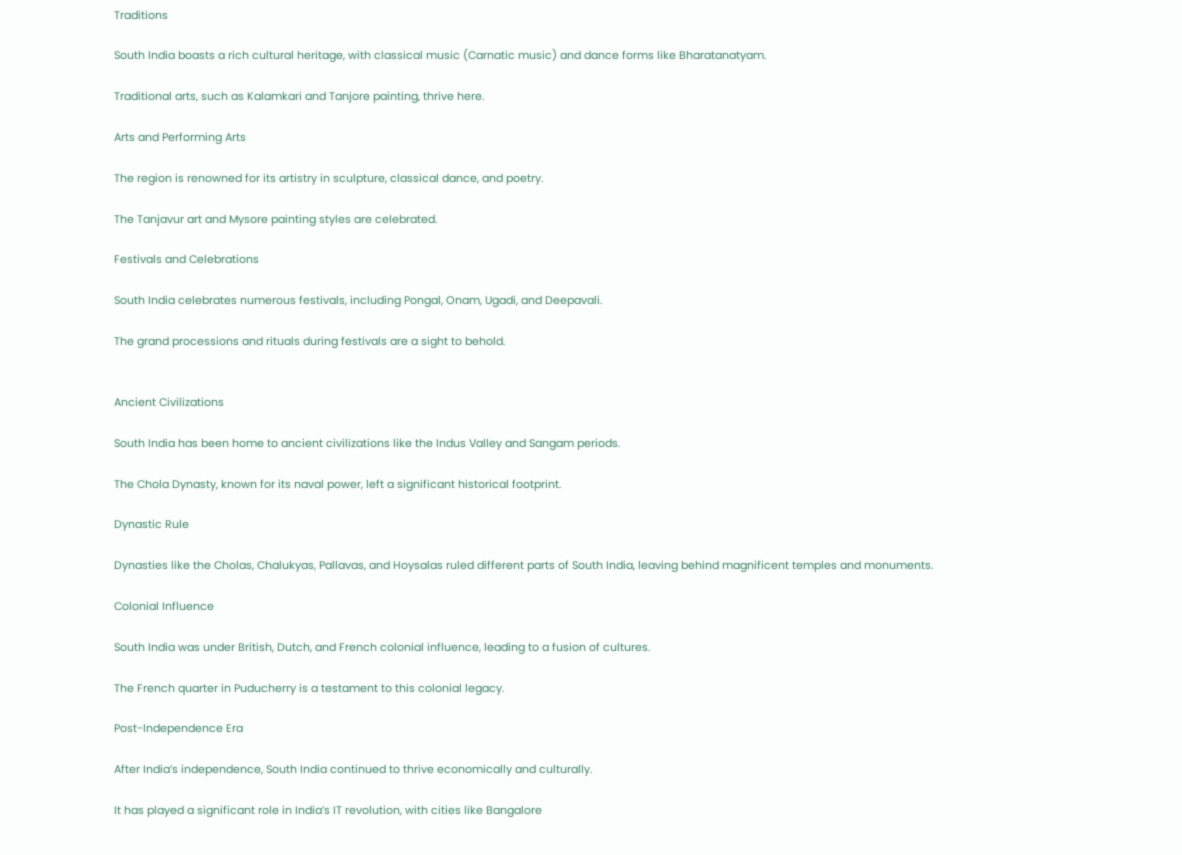Traditions

South India boasts a rich cultural heritage, with classical music (Carnatic music) and dance forms like Bharatanatyam.

Traditional arts, such as Kalamkari and Tanjore painting, thrive here.

Arts and Performing Arts

The region is renowned for its artistry in sculpture, classical dance, and poetry.

The Tanjavur art and Mysore painting styles are celebrated.

Festivals and Celebrations

South India celebrates numerous festivals, including Pongal, Onam, Ugadi, and Deepavali.

The grand processions and rituals during festivals are a sight to behold.


Ancient Civilizations

South India has been home to ancient civilizations like the Indus Valley and Sangam periods.

The Chola Dynasty, known for its naval power, left a significant historical footprint.

Dynastic Rule

Dynasties like the Cholas, Chalukyas, Pallavas, and Hoysalas ruled different parts of South India, leaving behind magnificent temples and monuments.

Colonial Influence

South India was under British, Dutch, and French colonial influence, leading to a fusion of cultures.

The French quarter in Puducherry is a testament to this colonial legacy.

Post-Independence Era

After India’s independence, South India continued to thrive economically and culturally.

It has played a significant role in India’s IT revolution, with cities like Bangalore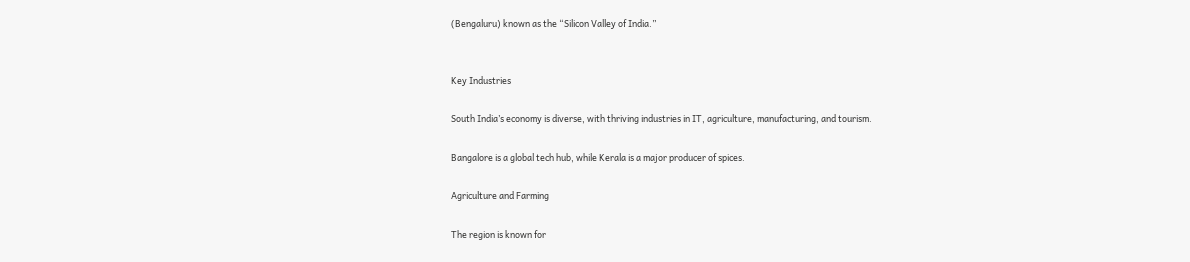(Bengaluru) known as the “Silicon Valley of India.”


Key Industries

South India’s economy is diverse, with thriving industries in IT, agriculture, manufacturing, and tourism.

Bangalore is a global tech hub, while Kerala is a major producer of spices.

Agriculture and Farming

The region is known for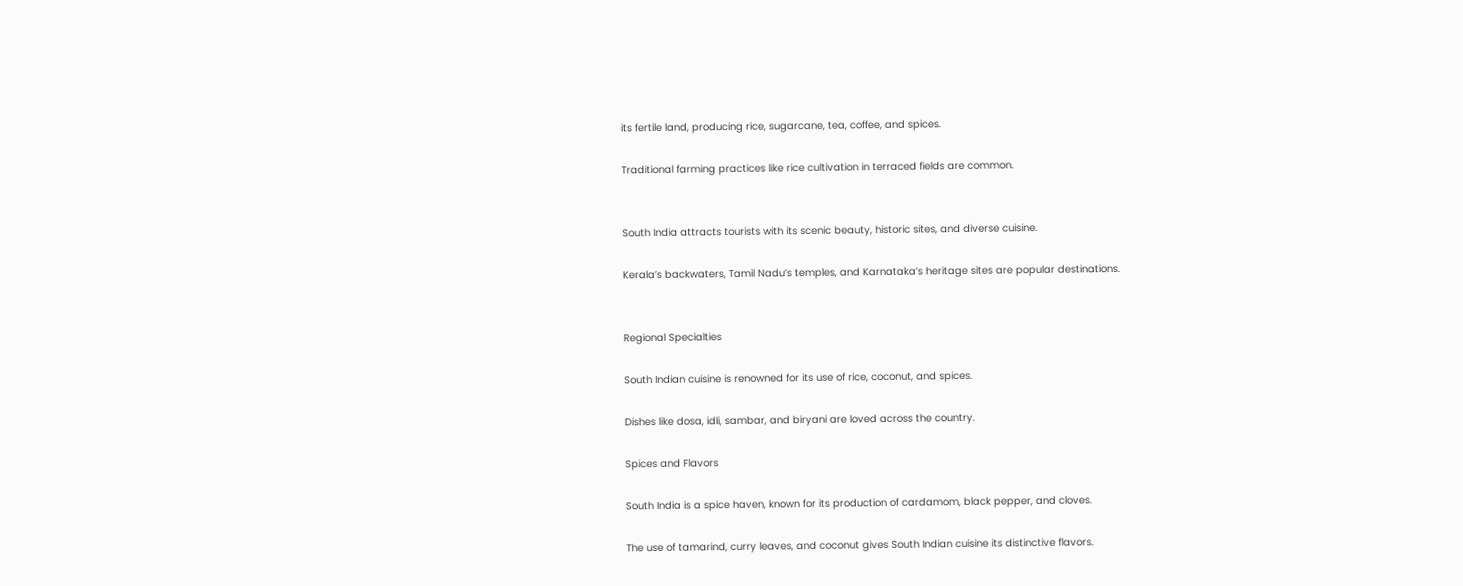its fertile land, producing rice, sugarcane, tea, coffee, and spices.

Traditional farming practices like rice cultivation in terraced fields are common.


South India attracts tourists with its scenic beauty, historic sites, and diverse cuisine.

Kerala’s backwaters, Tamil Nadu’s temples, and Karnataka’s heritage sites are popular destinations.


Regional Specialties

South Indian cuisine is renowned for its use of rice, coconut, and spices.

Dishes like dosa, idli, sambar, and biryani are loved across the country.

Spices and Flavors

South India is a spice haven, known for its production of cardamom, black pepper, and cloves.

The use of tamarind, curry leaves, and coconut gives South Indian cuisine its distinctive flavors.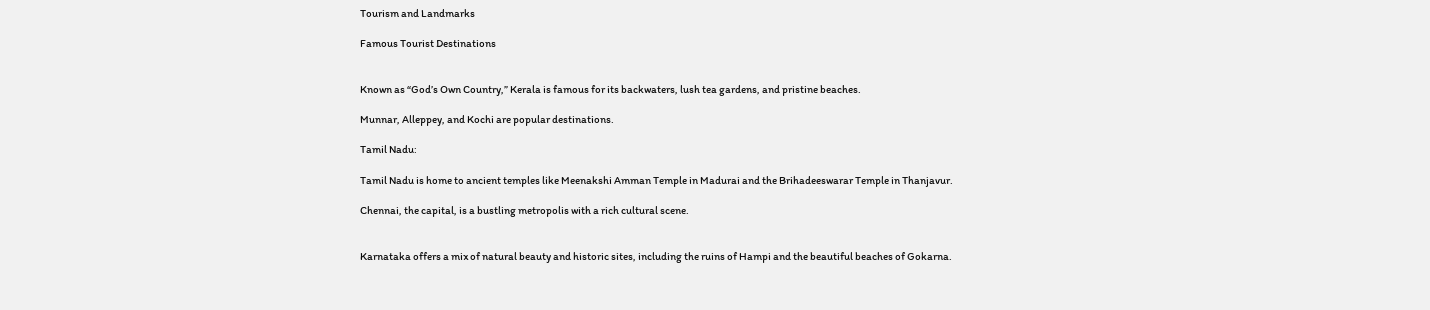Tourism and Landmarks

Famous Tourist Destinations


Known as “God’s Own Country,” Kerala is famous for its backwaters, lush tea gardens, and pristine beaches.

Munnar, Alleppey, and Kochi are popular destinations.

Tamil Nadu:

Tamil Nadu is home to ancient temples like Meenakshi Amman Temple in Madurai and the Brihadeeswarar Temple in Thanjavur.

Chennai, the capital, is a bustling metropolis with a rich cultural scene.


Karnataka offers a mix of natural beauty and historic sites, including the ruins of Hampi and the beautiful beaches of Gokarna.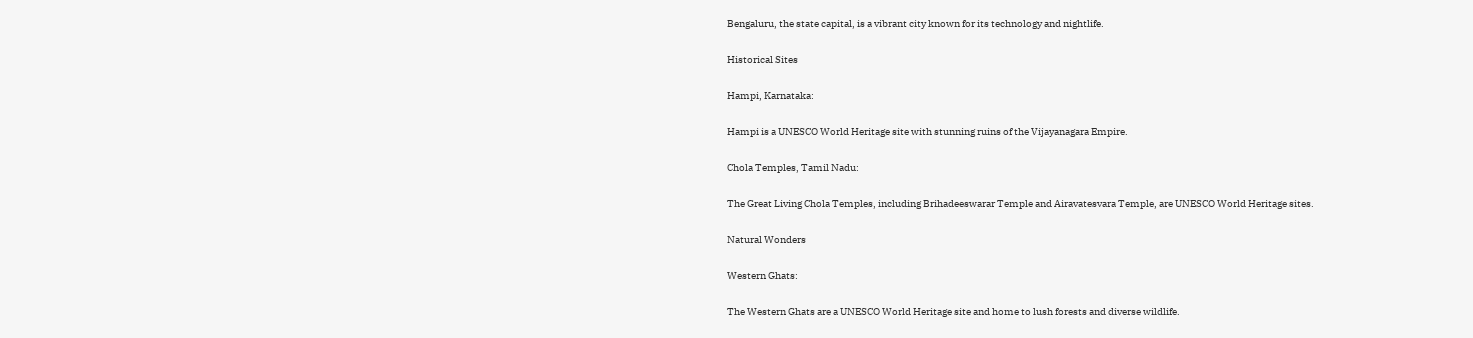Bengaluru, the state capital, is a vibrant city known for its technology and nightlife.

Historical Sites

Hampi, Karnataka:

Hampi is a UNESCO World Heritage site with stunning ruins of the Vijayanagara Empire.

Chola Temples, Tamil Nadu:

The Great Living Chola Temples, including Brihadeeswarar Temple and Airavatesvara Temple, are UNESCO World Heritage sites.

Natural Wonders

Western Ghats:

The Western Ghats are a UNESCO World Heritage site and home to lush forests and diverse wildlife.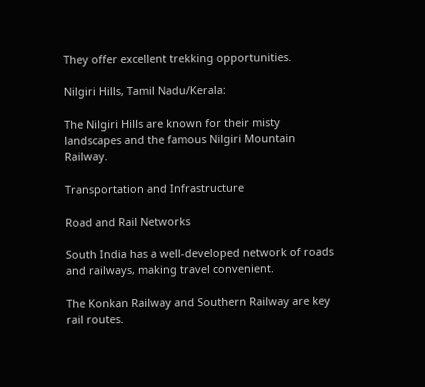They offer excellent trekking opportunities.

Nilgiri Hills, Tamil Nadu/Kerala:

The Nilgiri Hills are known for their misty landscapes and the famous Nilgiri Mountain Railway.

Transportation and Infrastructure

Road and Rail Networks

South India has a well-developed network of roads and railways, making travel convenient.

The Konkan Railway and Southern Railway are key rail routes.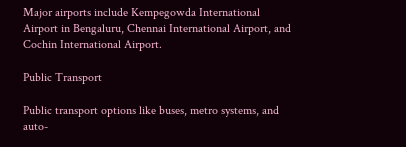Major airports include Kempegowda International Airport in Bengaluru, Chennai International Airport, and Cochin International Airport.

Public Transport

Public transport options like buses, metro systems, and auto-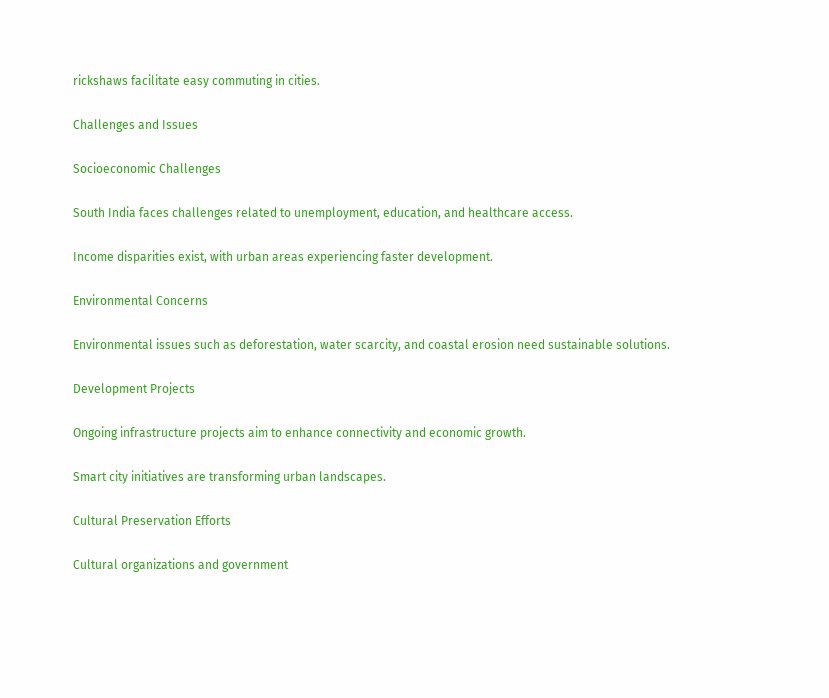rickshaws facilitate easy commuting in cities.

Challenges and Issues

Socioeconomic Challenges

South India faces challenges related to unemployment, education, and healthcare access.

Income disparities exist, with urban areas experiencing faster development.

Environmental Concerns

Environmental issues such as deforestation, water scarcity, and coastal erosion need sustainable solutions.

Development Projects

Ongoing infrastructure projects aim to enhance connectivity and economic growth.

Smart city initiatives are transforming urban landscapes.

Cultural Preservation Efforts

Cultural organizations and government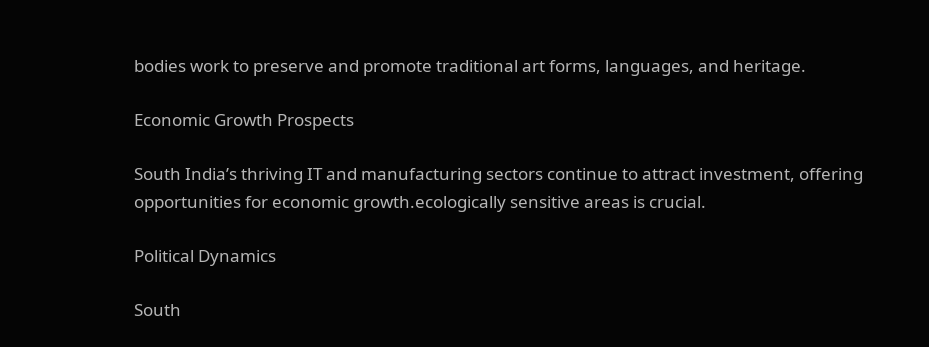bodies work to preserve and promote traditional art forms, languages, and heritage.

Economic Growth Prospects

South India’s thriving IT and manufacturing sectors continue to attract investment, offering opportunities for economic growth.ecologically sensitive areas is crucial.

Political Dynamics

South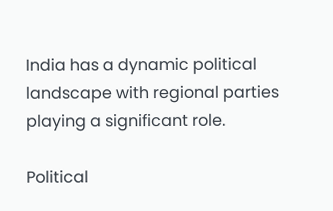India has a dynamic political landscape with regional parties playing a significant role.

Political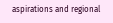aspirations and regional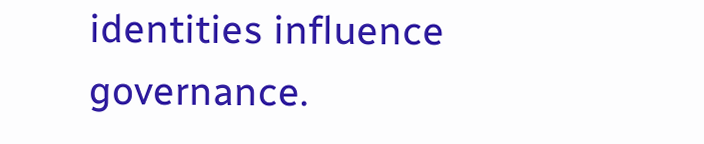identities influence governance.